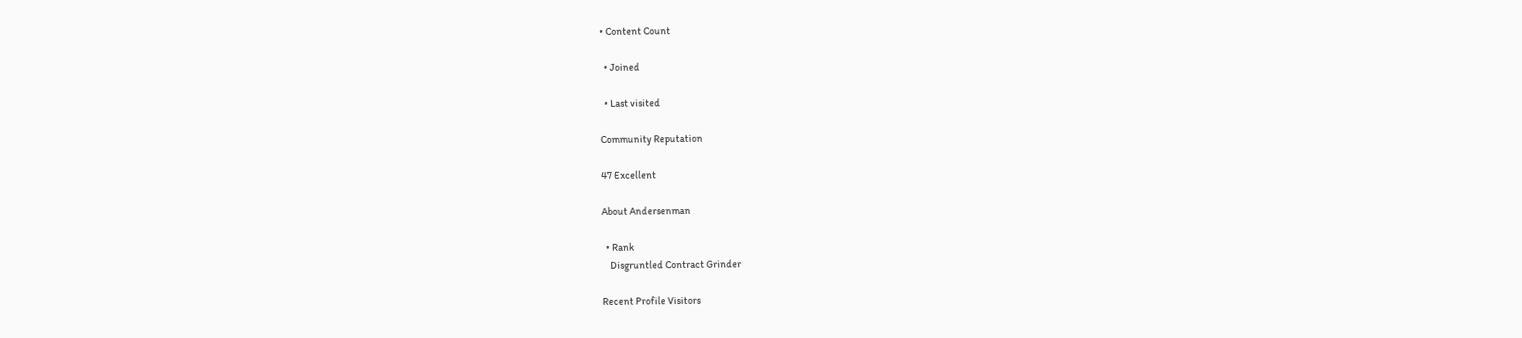• Content Count

  • Joined

  • Last visited

Community Reputation

47 Excellent

About Andersenman

  • Rank
    Disgruntled Contract Grinder

Recent Profile Visitors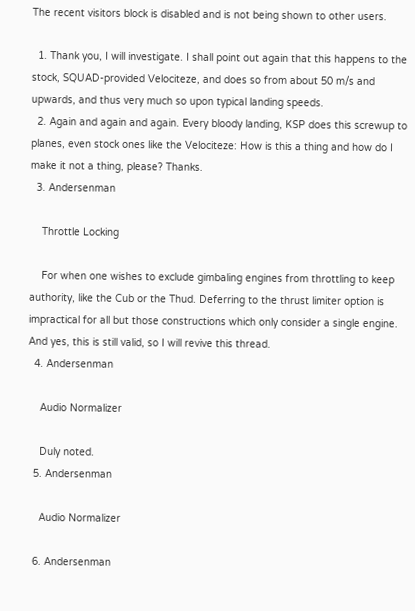The recent visitors block is disabled and is not being shown to other users.

  1. Thank you, I will investigate. I shall point out again that this happens to the stock, SQUAD-provided Velociteze, and does so from about 50 m/s and upwards, and thus very much so upon typical landing speeds.
  2. Again and again and again. Every bloody landing, KSP does this screwup to planes, even stock ones like the Velociteze: How is this a thing and how do I make it not a thing, please? Thanks.
  3. Andersenman

    Throttle Locking

    For when one wishes to exclude gimbaling engines from throttling to keep authority, like the Cub or the Thud. Deferring to the thrust limiter option is impractical for all but those constructions which only consider a single engine. And yes, this is still valid, so I will revive this thread.
  4. Andersenman

    Audio Normalizer

    Duly noted.
  5. Andersenman

    Audio Normalizer

  6. Andersenman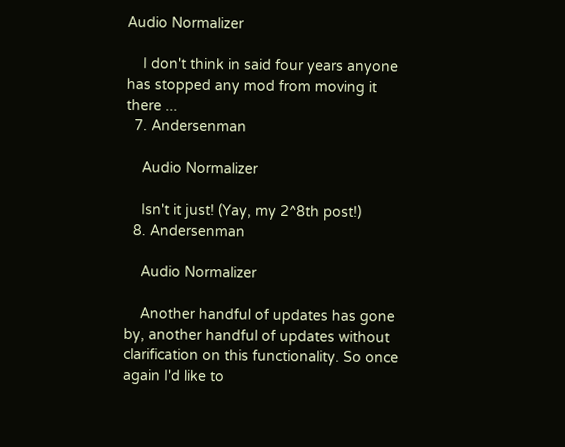Audio Normalizer

    I don't think in said four years anyone has stopped any mod from moving it there ...
  7. Andersenman

    Audio Normalizer

    Isn't it just! (Yay, my 2^8th post!)
  8. Andersenman

    Audio Normalizer

    Another handful of updates has gone by, another handful of updates without clarification on this functionality. So once again I'd like to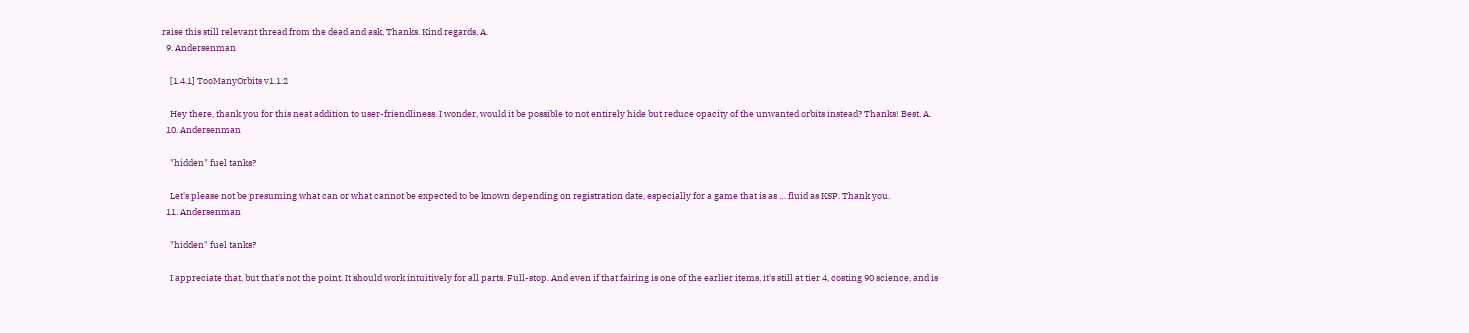raise this still relevant thread from the dead and ask, Thanks. Kind regards, A.
  9. Andersenman

    [1.4.1] TooManyOrbits v1.1.2

    Hey there, thank you for this neat addition to user-friendliness. I wonder, would it be possible to not entirely hide but reduce opacity of the unwanted orbits instead? Thanks! Best, A.
  10. Andersenman

    "hidden" fuel tanks?

    Let's please not be presuming what can or what cannot be expected to be known depending on registration date, especially for a game that is as … fluid as KSP. Thank you.
  11. Andersenman

    "hidden" fuel tanks?

    I appreciate that, but that's not the point. It should work intuitively for all parts. Full-stop. And even if that fairing is one of the earlier items, it's still at tier 4, costing 90 science, and is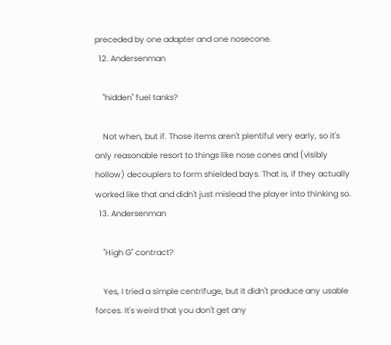preceded by one adapter and one nosecone.
  12. Andersenman

    "hidden" fuel tanks?

    Not when, but if. Those items aren't plentiful very early, so it's only reasonable resort to things like nose cones and (visibly hollow) decouplers to form shielded bays. That is, if they actually worked like that and didn't just mislead the player into thinking so.
  13. Andersenman

    "High G" contract?

    Yes, I tried a simple centrifuge, but it didn't produce any usable forces. It's weird that you don't get any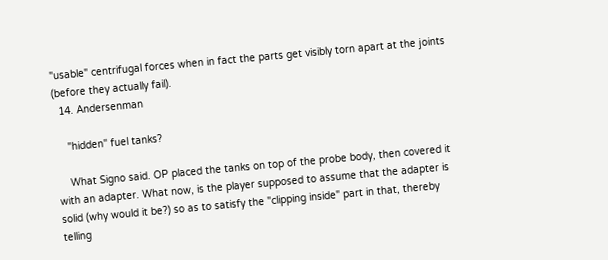"usable" centrifugal forces when in fact the parts get visibly torn apart at the joints (before they actually fail).
  14. Andersenman

    "hidden" fuel tanks?

    What Signo said. OP placed the tanks on top of the probe body, then covered it with an adapter. What now, is the player supposed to assume that the adapter is solid (why would it be?) so as to satisfy the "clipping inside" part in that, thereby telling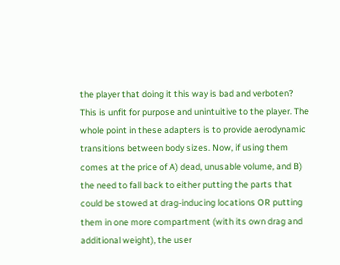the player that doing it this way is bad and verboten? This is unfit for purpose and unintuitive to the player. The whole point in these adapters is to provide aerodynamic transitions between body sizes. Now, if using them comes at the price of A) dead, unusable volume, and B) the need to fall back to either putting the parts that could be stowed at drag-inducing locations OR putting them in one more compartment (with its own drag and additional weight), the user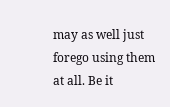may as well just forego using them at all. Be it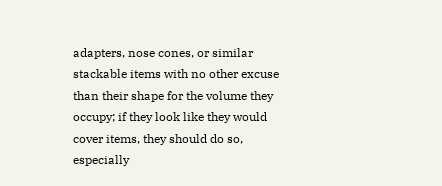adapters, nose cones, or similar stackable items with no other excuse than their shape for the volume they occupy; if they look like they would cover items, they should do so, especially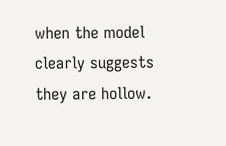when the model clearly suggests they are hollow.